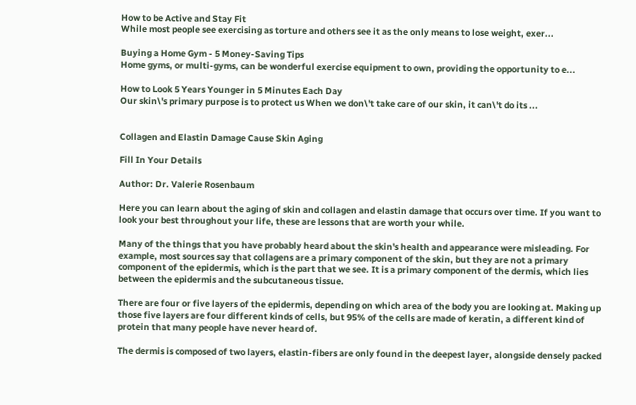How to be Active and Stay Fit
While most people see exercising as torture and others see it as the only means to lose weight, exer...

Buying a Home Gym - 5 Money-Saving Tips
Home gyms, or multi-gyms, can be wonderful exercise equipment to own, providing the opportunity to e...

How to Look 5 Years Younger in 5 Minutes Each Day
Our skin\'s primary purpose is to protect us When we don\'t take care of our skin, it can\'t do its ...


Collagen and Elastin Damage Cause Skin Aging

Fill In Your Details

Author: Dr. Valerie Rosenbaum

Here you can learn about the aging of skin and collagen and elastin damage that occurs over time. If you want to look your best throughout your life, these are lessons that are worth your while.

Many of the things that you have probably heard about the skin's health and appearance were misleading. For example, most sources say that collagens are a primary component of the skin, but they are not a primary component of the epidermis, which is the part that we see. It is a primary component of the dermis, which lies between the epidermis and the subcutaneous tissue.

There are four or five layers of the epidermis, depending on which area of the body you are looking at. Making up those five layers are four different kinds of cells, but 95% of the cells are made of keratin, a different kind of protein that many people have never heard of.

The dermis is composed of two layers, elastin-fibers are only found in the deepest layer, alongside densely packed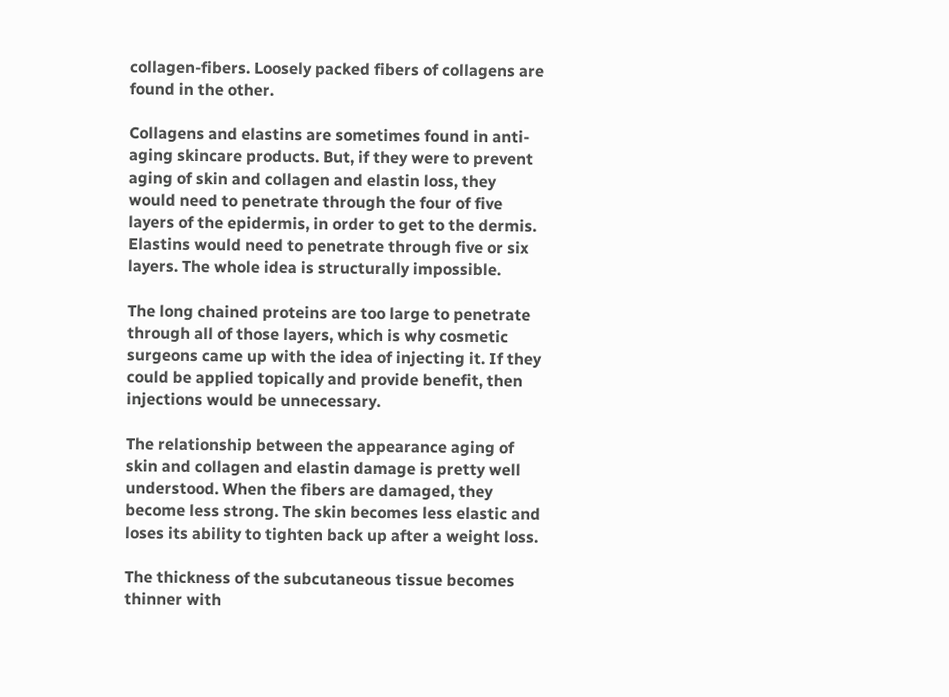collagen-fibers. Loosely packed fibers of collagens are found in the other.

Collagens and elastins are sometimes found in anti-aging skincare products. But, if they were to prevent aging of skin and collagen and elastin loss, they would need to penetrate through the four of five layers of the epidermis, in order to get to the dermis. Elastins would need to penetrate through five or six layers. The whole idea is structurally impossible.

The long chained proteins are too large to penetrate through all of those layers, which is why cosmetic surgeons came up with the idea of injecting it. If they could be applied topically and provide benefit, then injections would be unnecessary.

The relationship between the appearance aging of skin and collagen and elastin damage is pretty well understood. When the fibers are damaged, they become less strong. The skin becomes less elastic and loses its ability to tighten back up after a weight loss.

The thickness of the subcutaneous tissue becomes thinner with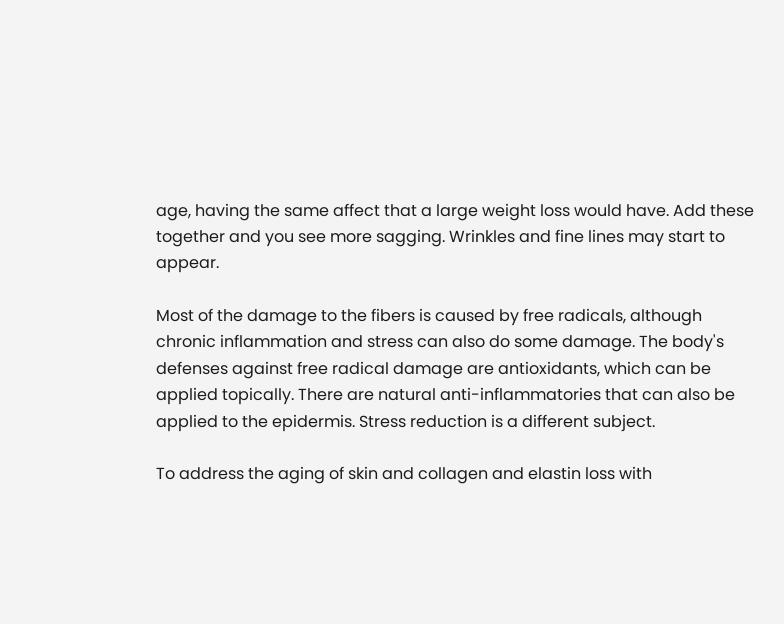age, having the same affect that a large weight loss would have. Add these together and you see more sagging. Wrinkles and fine lines may start to appear.

Most of the damage to the fibers is caused by free radicals, although chronic inflammation and stress can also do some damage. The body's defenses against free radical damage are antioxidants, which can be applied topically. There are natural anti-inflammatories that can also be applied to the epidermis. Stress reduction is a different subject.

To address the aging of skin and collagen and elastin loss with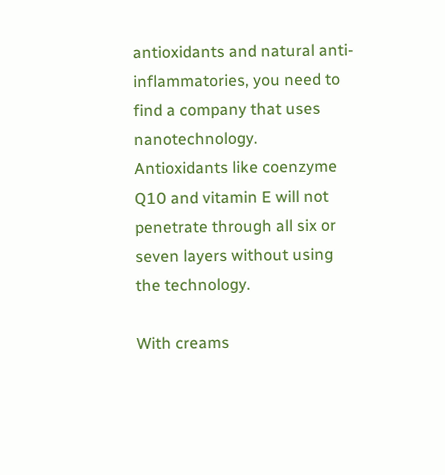antioxidants and natural anti-inflammatories, you need to find a company that uses nanotechnology. Antioxidants like coenzyme Q10 and vitamin E will not penetrate through all six or seven layers without using the technology.

With creams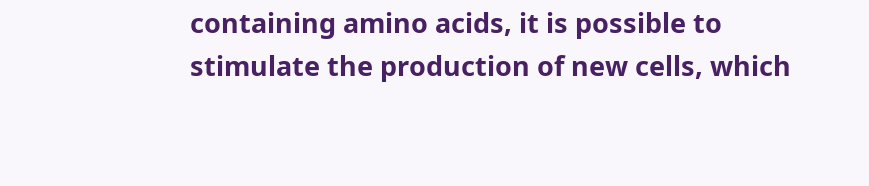containing amino acids, it is possible to stimulate the production of new cells, which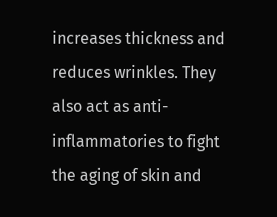increases thickness and reduces wrinkles. They also act as anti-inflammatories to fight the aging of skin and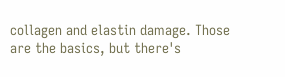collagen and elastin damage. Those are the basics, but there's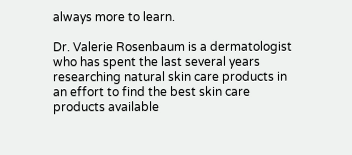always more to learn.

Dr. Valerie Rosenbaum is a dermatologist who has spent the last several years researching natural skin care products in an effort to find the best skin care products available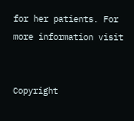for her patients. For more information visit


Copyright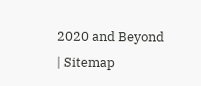2020 and Beyond
| Sitemap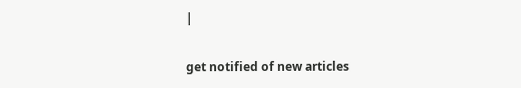|

get notified of new articles